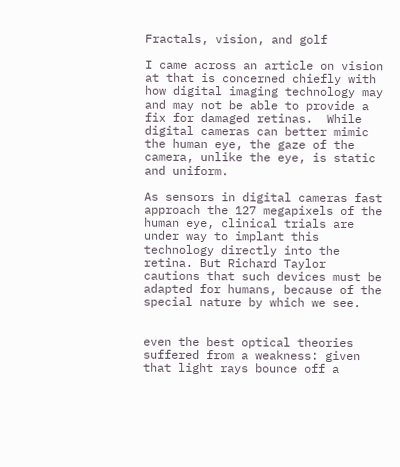Fractals, vision, and golf

I came across an article on vision at that is concerned chiefly with how digital imaging technology may and may not be able to provide a fix for damaged retinas.  While digital cameras can better mimic the human eye, the gaze of the camera, unlike the eye, is static and uniform.

As sensors in digital cameras fast approach the 127 megapixels of the human eye, clinical trials are under way to implant this technology directly into the retina. But Richard Taylor cautions that such devices must be adapted for humans, because of the special nature by which we see.


even the best optical theories suffered from a weakness: given that light rays bounce off a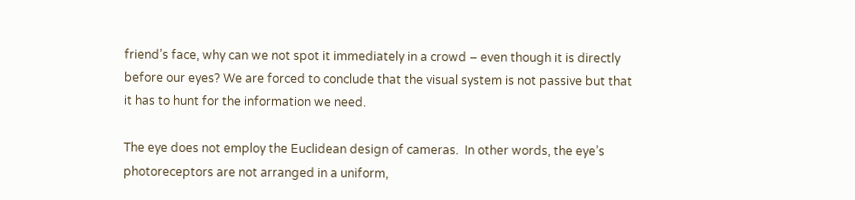friend’s face, why can we not spot it immediately in a crowd – even though it is directly before our eyes? We are forced to conclude that the visual system is not passive but that it has to hunt for the information we need.

The eye does not employ the Euclidean design of cameras.  In other words, the eye’s photoreceptors are not arranged in a uniform,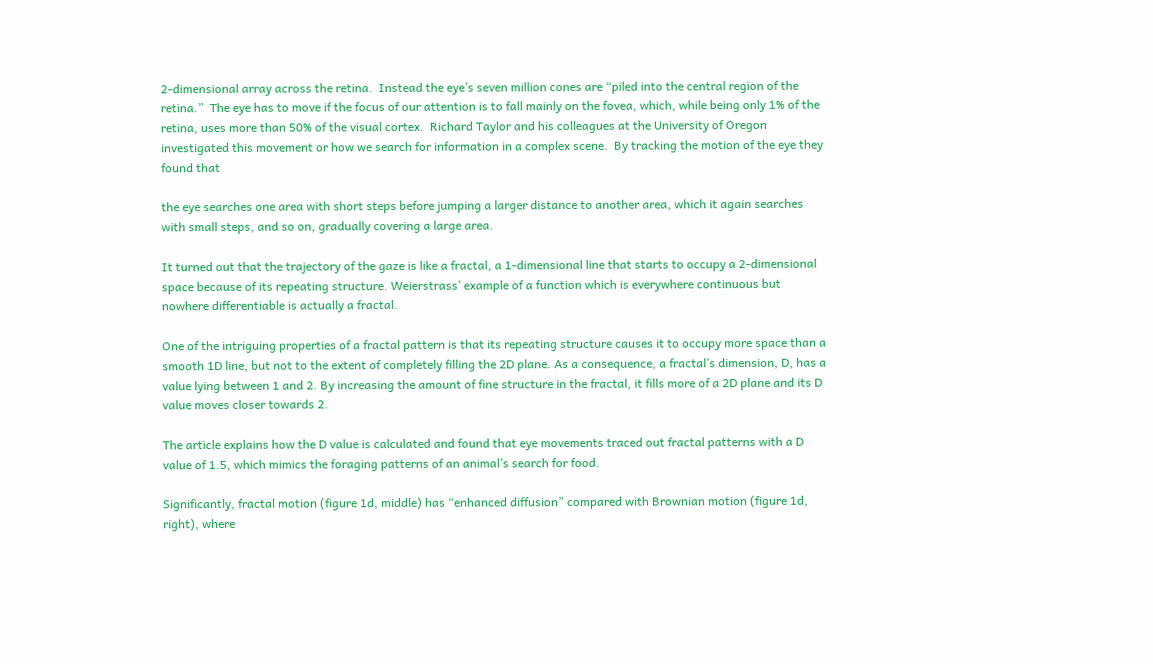2-dimensional array across the retina.  Instead the eye’s seven million cones are “piled into the central region of the retina.”  The eye has to move if the focus of our attention is to fall mainly on the fovea, which, while being only 1% of the retina, uses more than 50% of the visual cortex.  Richard Taylor and his colleagues at the University of Oregon investigated this movement or how we search for information in a complex scene.  By tracking the motion of the eye they found that

the eye searches one area with short steps before jumping a larger distance to another area, which it again searches with small steps, and so on, gradually covering a large area.

It turned out that the trajectory of the gaze is like a fractal, a 1-dimensional line that starts to occupy a 2-dimensional space because of its repeating structure. Weierstrass’ example of a function which is everywhere continuous but nowhere differentiable is actually a fractal.

One of the intriguing properties of a fractal pattern is that its repeating structure causes it to occupy more space than a smooth 1D line, but not to the extent of completely filling the 2D plane. As a consequence, a fractal’s dimension, D, has a value lying between 1 and 2. By increasing the amount of fine structure in the fractal, it fills more of a 2D plane and its D value moves closer towards 2.

The article explains how the D value is calculated and found that eye movements traced out fractal patterns with a D value of 1.5, which mimics the foraging patterns of an animal’s search for food.

Significantly, fractal motion (figure 1d, middle) has “enhanced diffusion” compared with Brownian motion (figure 1d, right), where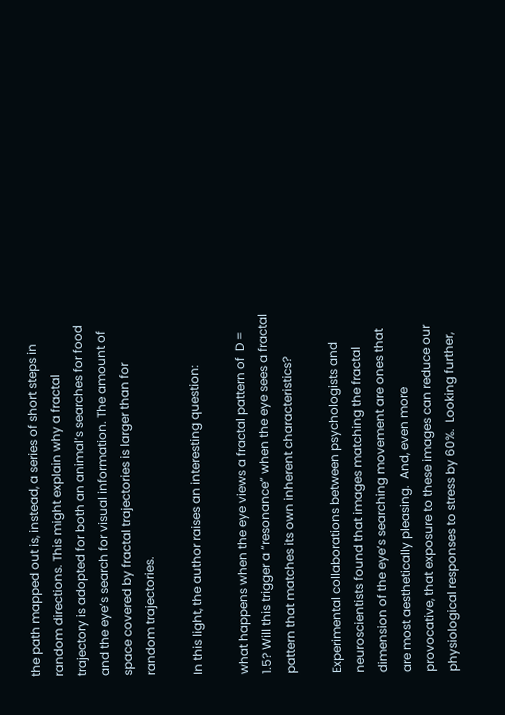the path mapped out is, instead, a series of short steps in random directions. This might explain why a fractal trajectory is adopted for both an animal’s searches for food and the eye’s search for visual information. The amount of space covered by fractal trajectories is larger than for random trajectories.

In this light, the author raises an interesting question:

what happens when the eye views a fractal pattern of  D = 1.5? Will this trigger a “resonance” when the eye sees a fractal pattern that matches its own inherent characteristics?

Experimental collaborations between psychologists and neuroscientists found that images matching the fractal dimension of the eye’s searching movement are ones that are most aesthetically pleasing.  And, even more provocative, that exposure to these images can reduce our physiological responses to stress by 60%.  Looking further,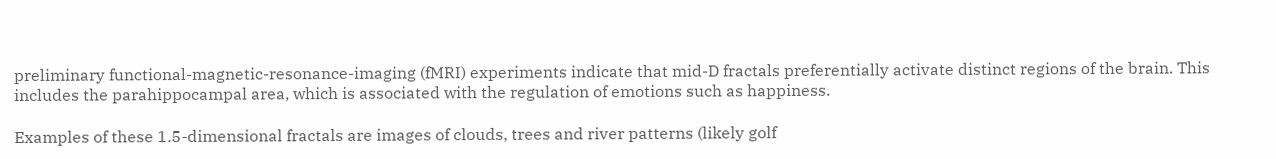preliminary functional-magnetic-resonance-imaging (fMRI) experiments indicate that mid-D fractals preferentially activate distinct regions of the brain. This includes the parahippocampal area, which is associated with the regulation of emotions such as happiness.

Examples of these 1.5-dimensional fractals are images of clouds, trees and river patterns (likely golf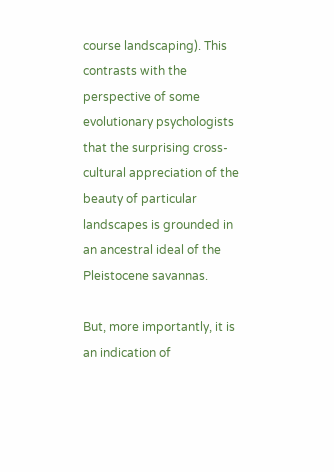course landscaping). This contrasts with the perspective of some evolutionary psychologists that the surprising cross-cultural appreciation of the beauty of particular landscapes is grounded in an ancestral ideal of the Pleistocene savannas.

But, more importantly, it is an indication of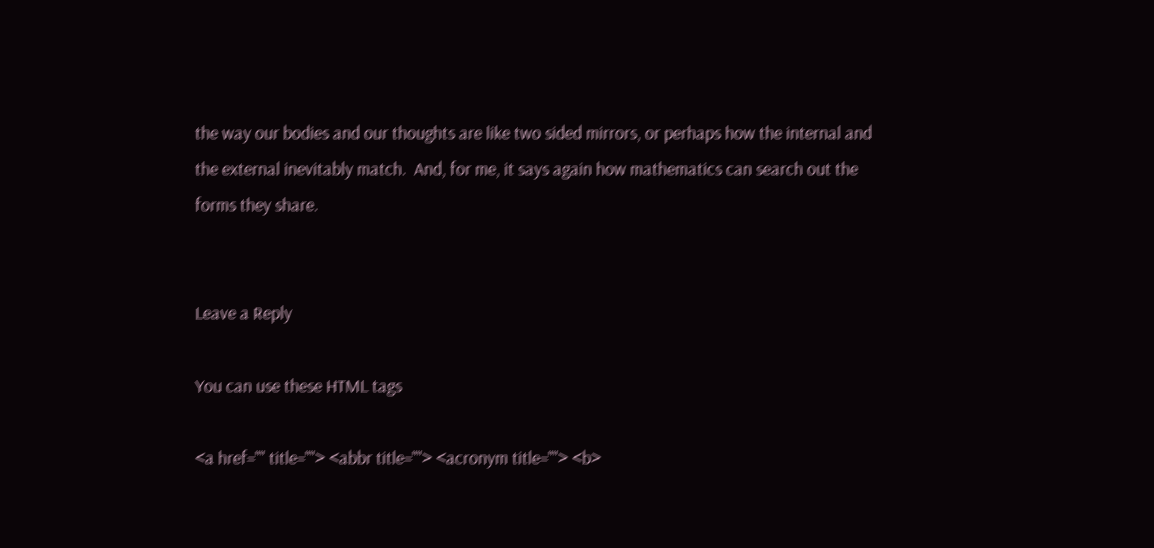the way our bodies and our thoughts are like two sided mirrors, or perhaps how the internal and the external inevitably match.  And, for me, it says again how mathematics can search out the forms they share.


Leave a Reply

You can use these HTML tags

<a href="" title=""> <abbr title=""> <acronym title=""> <b>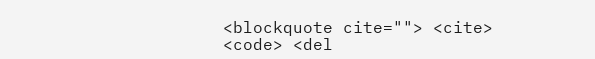<blockquote cite=""> <cite> <code> <del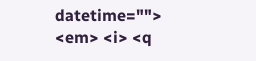datetime=""> <em> <i> <q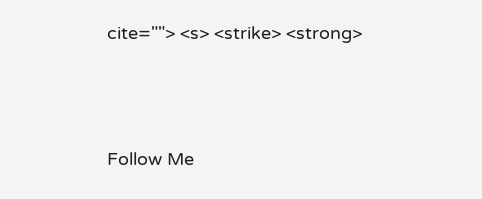cite=""> <s> <strike> <strong>




Follow Me